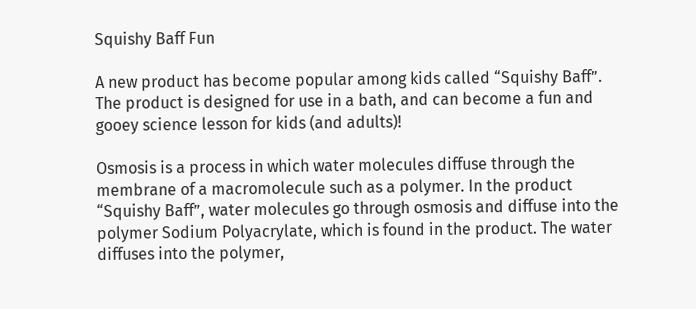Squishy Baff Fun

A new product has become popular among kids called “Squishy Baff”. The product is designed for use in a bath, and can become a fun and gooey science lesson for kids (and adults)!

Osmosis is a process in which water molecules diffuse through the membrane of a macromolecule such as a polymer. In the product “Squishy Baff”, water molecules go through osmosis and diffuse into the polymer Sodium Polyacrylate, which is found in the product. The water diffuses into the polymer,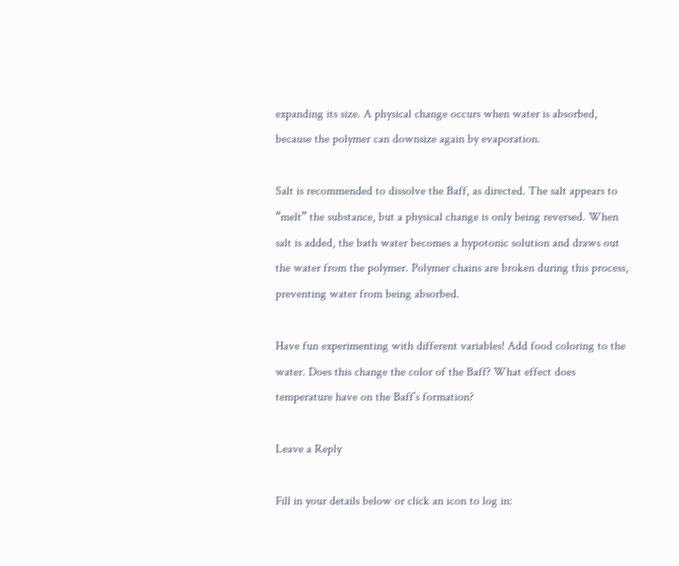expanding its size. A physical change occurs when water is absorbed, because the polymer can downsize again by evaporation.

Salt is recommended to dissolve the Baff, as directed. The salt appears to “melt” the substance, but a physical change is only being reversed. When salt is added, the bath water becomes a hypotonic solution and draws out the water from the polymer. Polymer chains are broken during this process, preventing water from being absorbed.

Have fun experimenting with different variables! Add food coloring to the water. Does this change the color of the Baff? What effect does temperature have on the Baff’s formation?

Leave a Reply

Fill in your details below or click an icon to log in: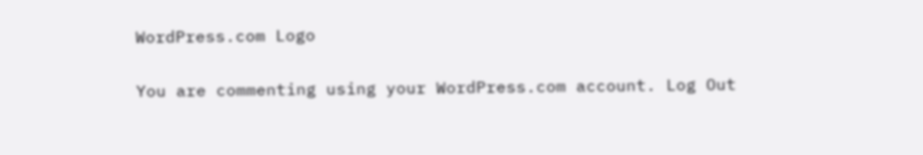WordPress.com Logo

You are commenting using your WordPress.com account. Log Out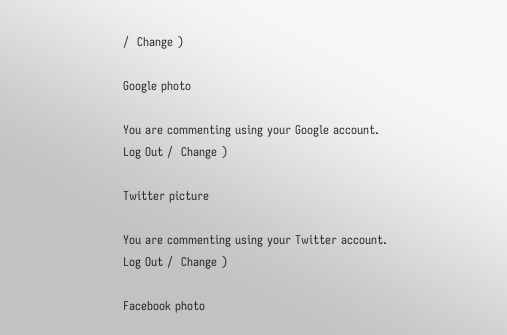/  Change )

Google photo

You are commenting using your Google account. Log Out /  Change )

Twitter picture

You are commenting using your Twitter account. Log Out /  Change )

Facebook photo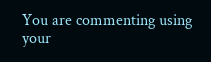You are commenting using your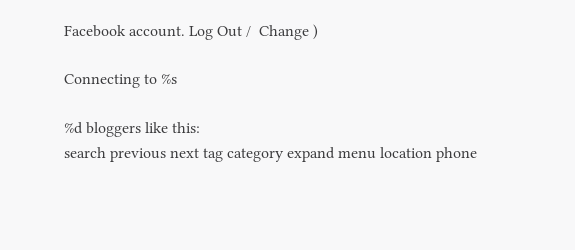Facebook account. Log Out /  Change )

Connecting to %s

%d bloggers like this:
search previous next tag category expand menu location phone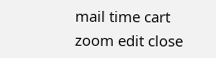mail time cart zoom edit close